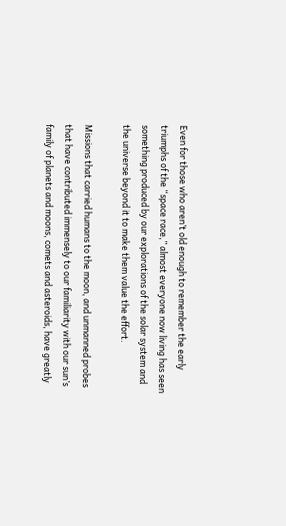Even for those who aren’t old enough to remember the early triumphs of the “space race,” almost everyone now living has seen something produced by our explorations of the solar system and the universe beyond it to make them value the effort.

Missions that carried humans to the moon, and unmanned probes that have contributed immensely to our familiarity with our sun’s family of planets and moons, comets and asteroids, have greatly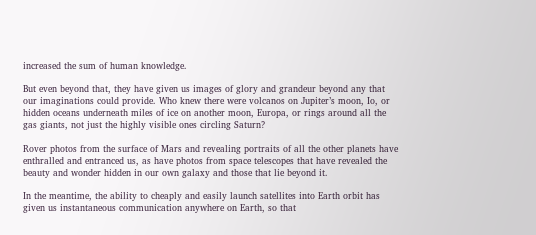increased the sum of human knowledge.

But even beyond that, they have given us images of glory and grandeur beyond any that our imaginations could provide. Who knew there were volcanos on Jupiter’s moon, Io, or hidden oceans underneath miles of ice on another moon, Europa, or rings around all the gas giants, not just the highly visible ones circling Saturn?

Rover photos from the surface of Mars and revealing portraits of all the other planets have enthralled and entranced us, as have photos from space telescopes that have revealed the beauty and wonder hidden in our own galaxy and those that lie beyond it.

In the meantime, the ability to cheaply and easily launch satellites into Earth orbit has given us instantaneous communication anywhere on Earth, so that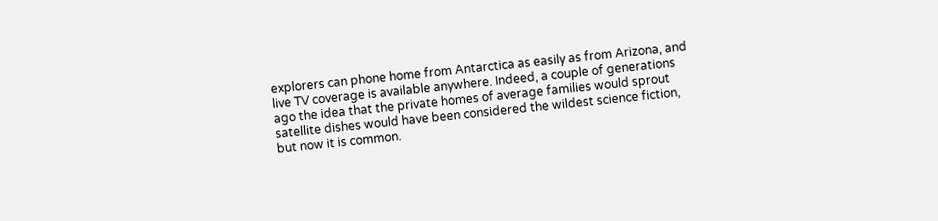explorers can phone home from Antarctica as easily as from Arizona, and live TV coverage is available anywhere. Indeed, a couple of generations ago the idea that the private homes of average families would sprout satellite dishes would have been considered the wildest science fiction, but now it is common.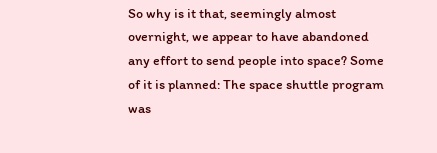So why is it that, seemingly almost overnight, we appear to have abandoned any effort to send people into space? Some of it is planned: The space shuttle program was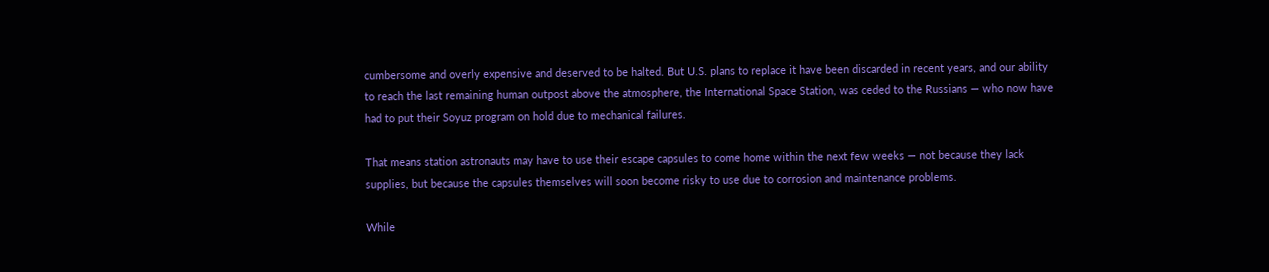cumbersome and overly expensive and deserved to be halted. But U.S. plans to replace it have been discarded in recent years, and our ability to reach the last remaining human outpost above the atmosphere, the International Space Station, was ceded to the Russians — who now have had to put their Soyuz program on hold due to mechanical failures.

That means station astronauts may have to use their escape capsules to come home within the next few weeks — not because they lack supplies, but because the capsules themselves will soon become risky to use due to corrosion and maintenance problems.

While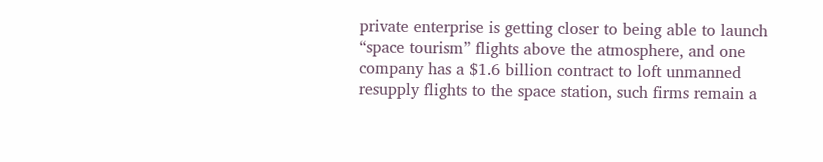private enterprise is getting closer to being able to launch “space tourism” flights above the atmosphere, and one company has a $1.6 billion contract to loft unmanned resupply flights to the space station, such firms remain a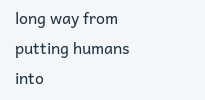long way from putting humans into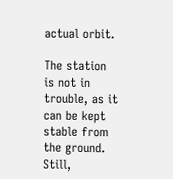actual orbit.

The station is not in trouble, as it can be kept stable from the ground. Still,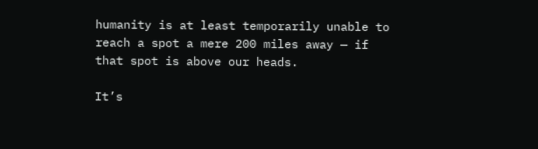humanity is at least temporarily unable to reach a spot a mere 200 miles away — if that spot is above our heads.

It’s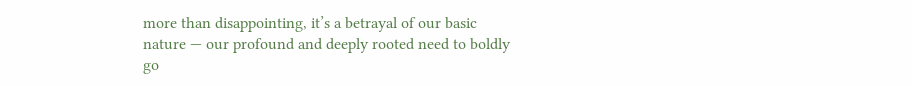more than disappointing, it’s a betrayal of our basic nature — our profound and deeply rooted need to boldly go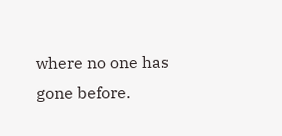where no one has gone before.